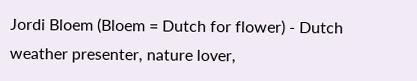Jordi Bloem (Bloem = Dutch for flower) - Dutch weather presenter, nature lover,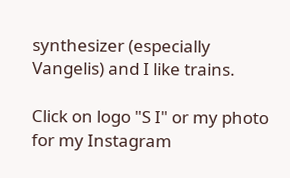synthesizer (especially Vangelis) and I like trains.

Click on logo "S I" or my photo for my Instagram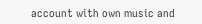account with own music and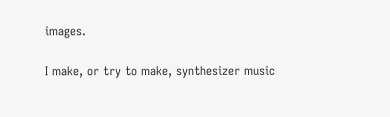images.

I make, or try to make, synthesizer music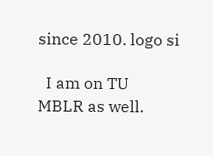since 2010. logo si

  I am on TU
MBLR as well.